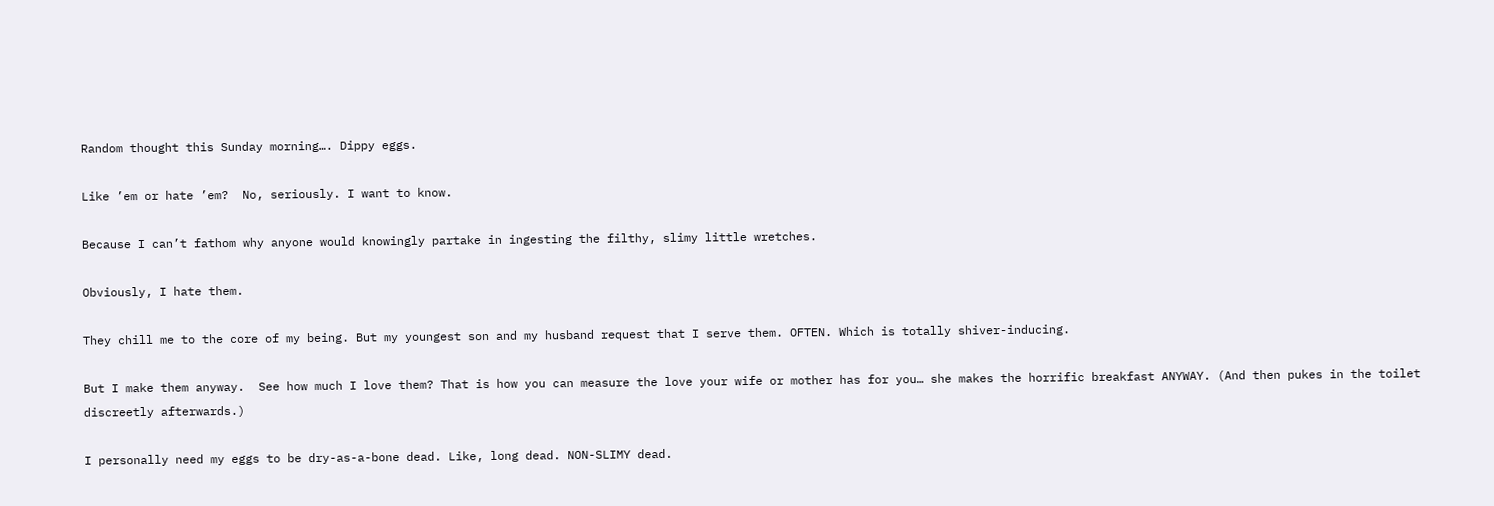Random thought this Sunday morning…. Dippy eggs.

Like ’em or hate ’em?  No, seriously. I want to know.

Because I can’t fathom why anyone would knowingly partake in ingesting the filthy, slimy little wretches.

Obviously, I hate them.

They chill me to the core of my being. But my youngest son and my husband request that I serve them. OFTEN. Which is totally shiver-inducing.

But I make them anyway.  See how much I love them? That is how you can measure the love your wife or mother has for you… she makes the horrific breakfast ANYWAY. (And then pukes in the toilet discreetly afterwards.)

I personally need my eggs to be dry-as-a-bone dead. Like, long dead. NON-SLIMY dead.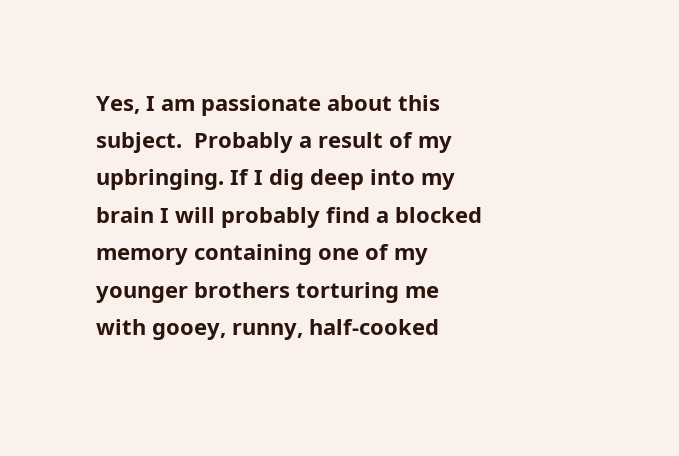Yes, I am passionate about this subject.  Probably a result of my upbringing. If I dig deep into my brain I will probably find a blocked memory containing one of my younger brothers torturing me with gooey, runny, half-cooked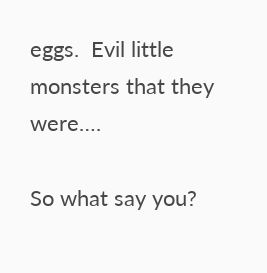eggs.  Evil little monsters that they were….

So what say you?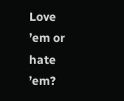Love ’em or hate ’em?